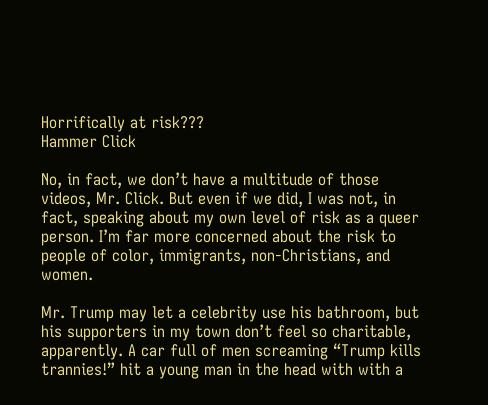Horrifically at risk???
Hammer Click

No, in fact, we don’t have a multitude of those videos, Mr. Click. But even if we did, I was not, in fact, speaking about my own level of risk as a queer person. I’m far more concerned about the risk to people of color, immigrants, non-Christians, and women.

Mr. Trump may let a celebrity use his bathroom, but his supporters in my town don’t feel so charitable, apparently. A car full of men screaming “Trump kills trannies!” hit a young man in the head with with a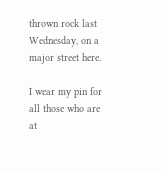thrown rock last Wednesday, on a major street here.

I wear my pin for all those who are at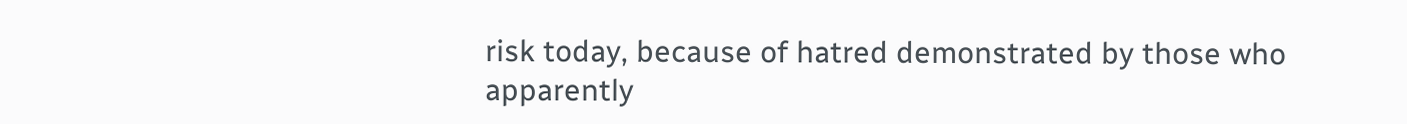risk today, because of hatred demonstrated by those who apparently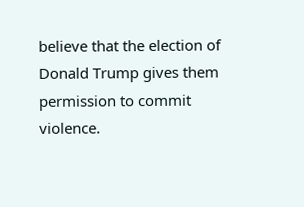believe that the election of Donald Trump gives them permission to commit violence.